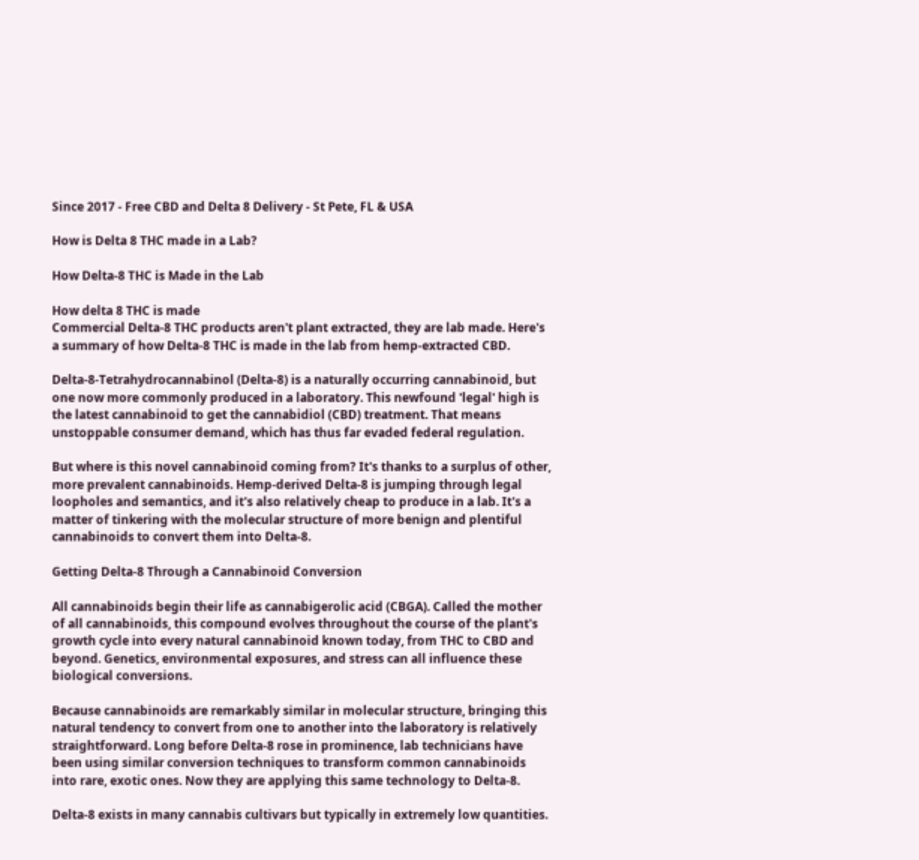Since 2017 - Free CBD and Delta 8 Delivery - St Pete, FL & USA

How is Delta 8 THC made in a Lab?

How Delta-8 THC is Made in the Lab

How delta 8 THC is made
Commercial Delta-8 THC products aren't plant extracted, they are lab made. Here's a summary of how Delta-8 THC is made in the lab from hemp-extracted CBD.

Delta-8-Tetrahydrocannabinol (Delta-8) is a naturally occurring cannabinoid, but one now more commonly produced in a laboratory. This newfound 'legal' high is the latest cannabinoid to get the cannabidiol (CBD) treatment. That means unstoppable consumer demand, which has thus far evaded federal regulation.

But where is this novel cannabinoid coming from? It's thanks to a surplus of other, more prevalent cannabinoids. Hemp-derived Delta-8 is jumping through legal loopholes and semantics, and it's also relatively cheap to produce in a lab. It's a matter of tinkering with the molecular structure of more benign and plentiful cannabinoids to convert them into Delta-8.

Getting Delta-8 Through a Cannabinoid Conversion

All cannabinoids begin their life as cannabigerolic acid (CBGA). Called the mother of all cannabinoids, this compound evolves throughout the course of the plant's growth cycle into every natural cannabinoid known today, from THC to CBD and beyond. Genetics, environmental exposures, and stress can all influence these biological conversions.

Because cannabinoids are remarkably similar in molecular structure, bringing this natural tendency to convert from one to another into the laboratory is relatively straightforward. Long before Delta-8 rose in prominence, lab technicians have been using similar conversion techniques to transform common cannabinoids into rare, exotic ones. Now they are applying this same technology to Delta-8.

Delta-8 exists in many cannabis cultivars but typically in extremely low quantities.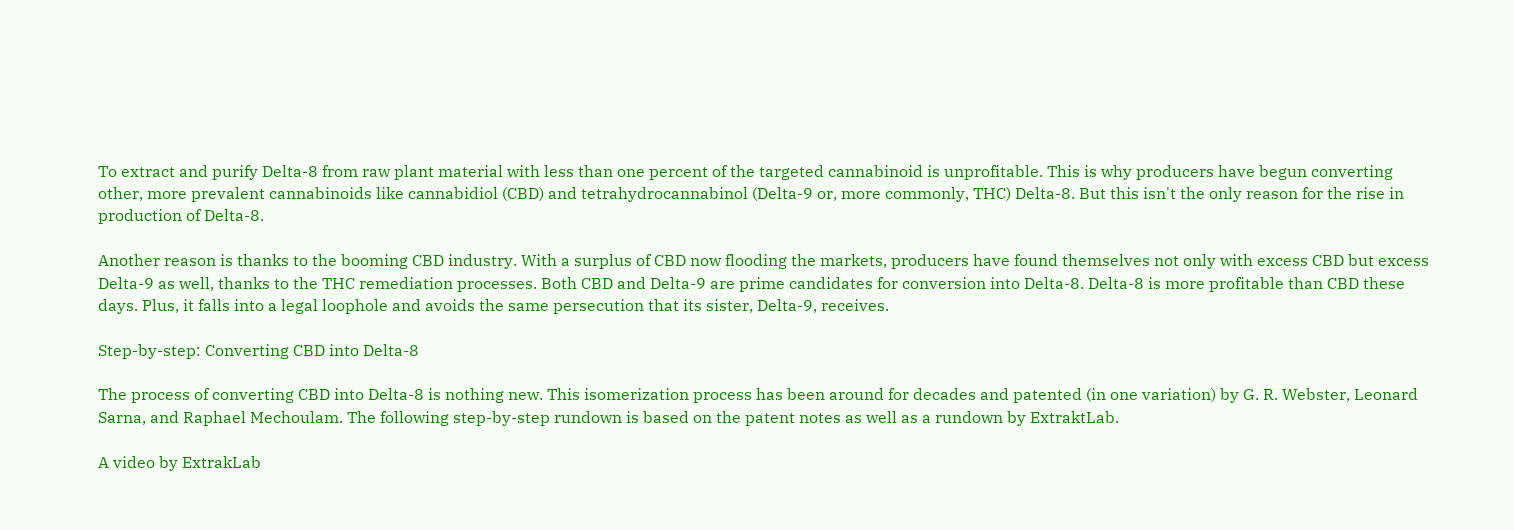To extract and purify Delta-8 from raw plant material with less than one percent of the targeted cannabinoid is unprofitable. This is why producers have begun converting other, more prevalent cannabinoids like cannabidiol (CBD) and tetrahydrocannabinol (Delta-9 or, more commonly, THC) Delta-8. But this isn't the only reason for the rise in production of Delta-8.

Another reason is thanks to the booming CBD industry. With a surplus of CBD now flooding the markets, producers have found themselves not only with excess CBD but excess Delta-9 as well, thanks to the THC remediation processes. Both CBD and Delta-9 are prime candidates for conversion into Delta-8. Delta-8 is more profitable than CBD these days. Plus, it falls into a legal loophole and avoids the same persecution that its sister, Delta-9, receives.

Step-by-step: Converting CBD into Delta-8

The process of converting CBD into Delta-8 is nothing new. This isomerization process has been around for decades and patented (in one variation) by G. R. Webster, Leonard Sarna, and Raphael Mechoulam. The following step-by-step rundown is based on the patent notes as well as a rundown by ExtraktLab.

A video by ExtrakLab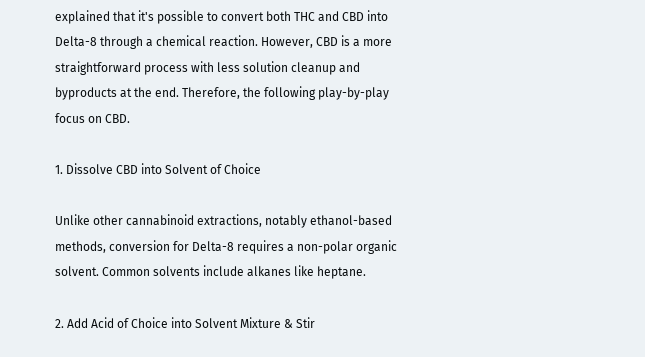explained that it's possible to convert both THC and CBD into Delta-8 through a chemical reaction. However, CBD is a more straightforward process with less solution cleanup and byproducts at the end. Therefore, the following play-by-play focus on CBD.

1. Dissolve CBD into Solvent of Choice

Unlike other cannabinoid extractions, notably ethanol-based methods, conversion for Delta-8 requires a non-polar organic solvent. Common solvents include alkanes like heptane.

2. Add Acid of Choice into Solvent Mixture & Stir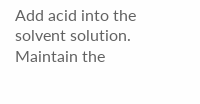Add acid into the solvent solution. Maintain the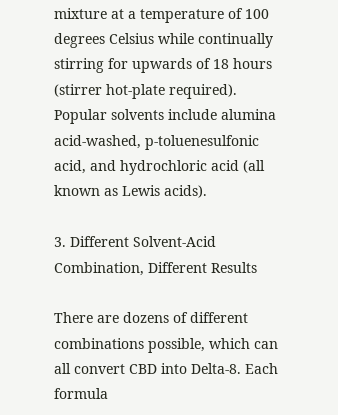mixture at a temperature of 100 degrees Celsius while continually stirring for upwards of 18 hours (stirrer hot-plate required). Popular solvents include alumina acid-washed, p-toluenesulfonic acid, and hydrochloric acid (all known as Lewis acids).

3. Different Solvent-Acid Combination, Different Results

There are dozens of different combinations possible, which can all convert CBD into Delta-8. Each formula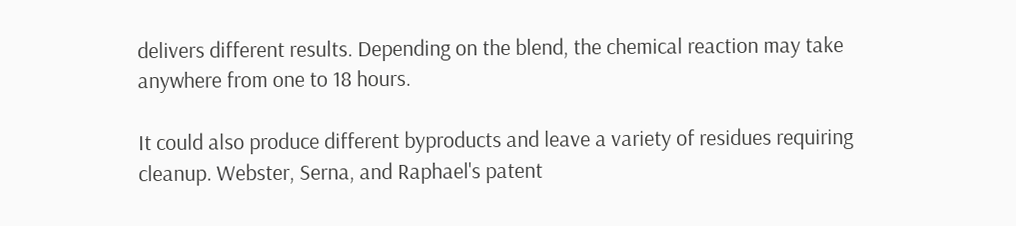delivers different results. Depending on the blend, the chemical reaction may take anywhere from one to 18 hours.

It could also produce different byproducts and leave a variety of residues requiring cleanup. Webster, Serna, and Raphael's patent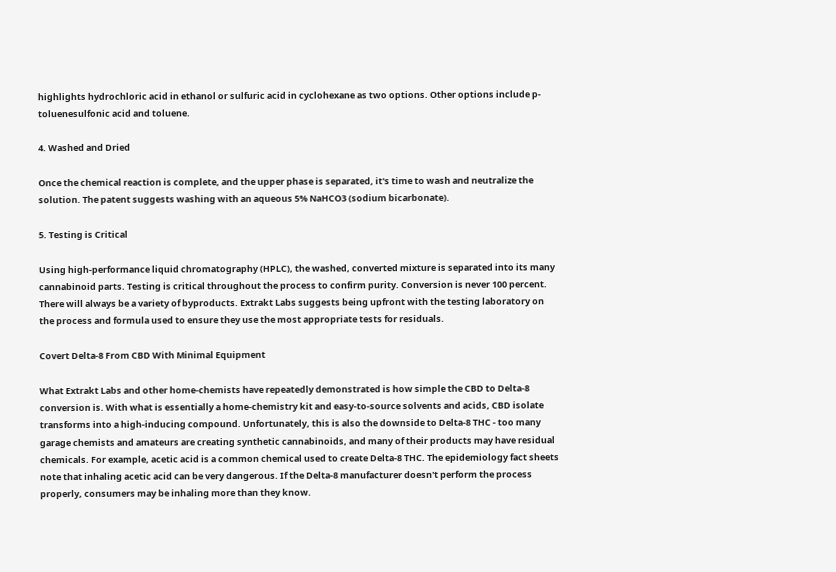highlights hydrochloric acid in ethanol or sulfuric acid in cyclohexane as two options. Other options include p-toluenesulfonic acid and toluene.

4. Washed and Dried

Once the chemical reaction is complete, and the upper phase is separated, it's time to wash and neutralize the solution. The patent suggests washing with an aqueous 5% NaHCO3 (sodium bicarbonate).

5. Testing is Critical

Using high-performance liquid chromatography (HPLC), the washed, converted mixture is separated into its many cannabinoid parts. Testing is critical throughout the process to confirm purity. Conversion is never 100 percent. There will always be a variety of byproducts. Extrakt Labs suggests being upfront with the testing laboratory on the process and formula used to ensure they use the most appropriate tests for residuals.

Covert Delta-8 From CBD With Minimal Equipment

What Extrakt Labs and other home-chemists have repeatedly demonstrated is how simple the CBD to Delta-8 conversion is. With what is essentially a home-chemistry kit and easy-to-source solvents and acids, CBD isolate transforms into a high-inducing compound. Unfortunately, this is also the downside to Delta-8 THC - too many garage chemists and amateurs are creating synthetic cannabinoids, and many of their products may have residual chemicals. For example, acetic acid is a common chemical used to create Delta-8 THC. The epidemiology fact sheets note that inhaling acetic acid can be very dangerous. If the Delta-8 manufacturer doesn't perform the process properly, consumers may be inhaling more than they know.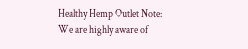Healthy Hemp Outlet Note:
We are highly aware of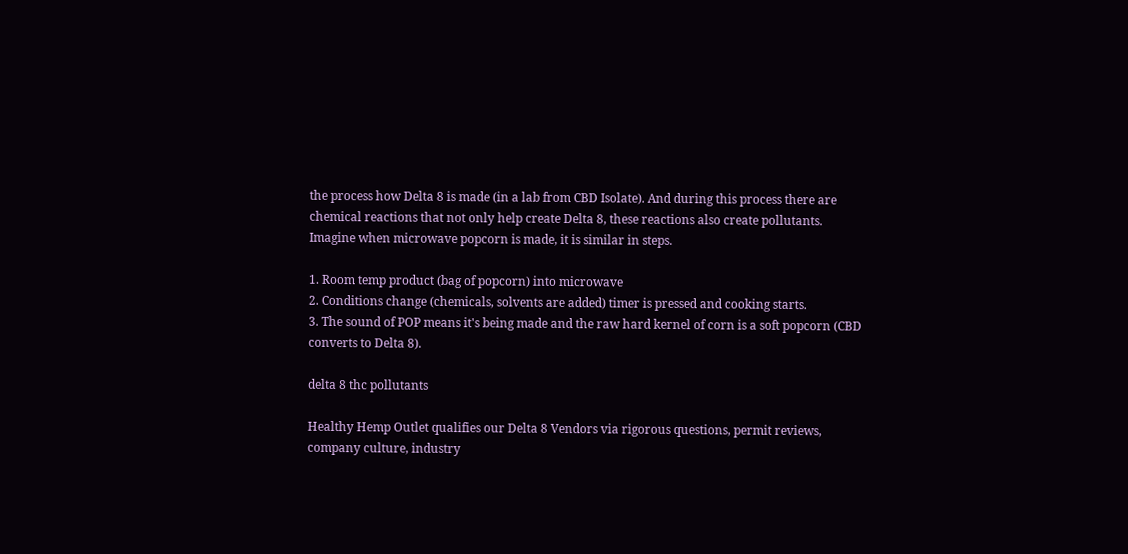the process how Delta 8 is made (in a lab from CBD Isolate). And during this process there are chemical reactions that not only help create Delta 8, these reactions also create pollutants. Imagine when microwave popcorn is made, it is similar in steps.

1. Room temp product (bag of popcorn) into microwave
2. Conditions change (chemicals, solvents are added) timer is pressed and cooking starts.
3. The sound of POP means it's being made and the raw hard kernel of corn is a soft popcorn (CBD converts to Delta 8).

delta 8 thc pollutants

Healthy Hemp Outlet qualifies our Delta 8 Vendors via rigorous questions, permit reviews, company culture, industry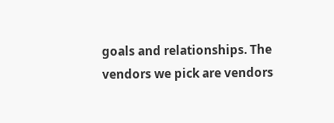goals and relationships. The vendors we pick are vendors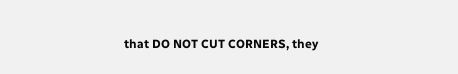that DO NOT CUT CORNERS, they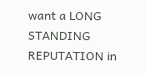want a LONG STANDING REPUTATION in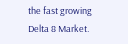the fast growing Delta 8 Market.